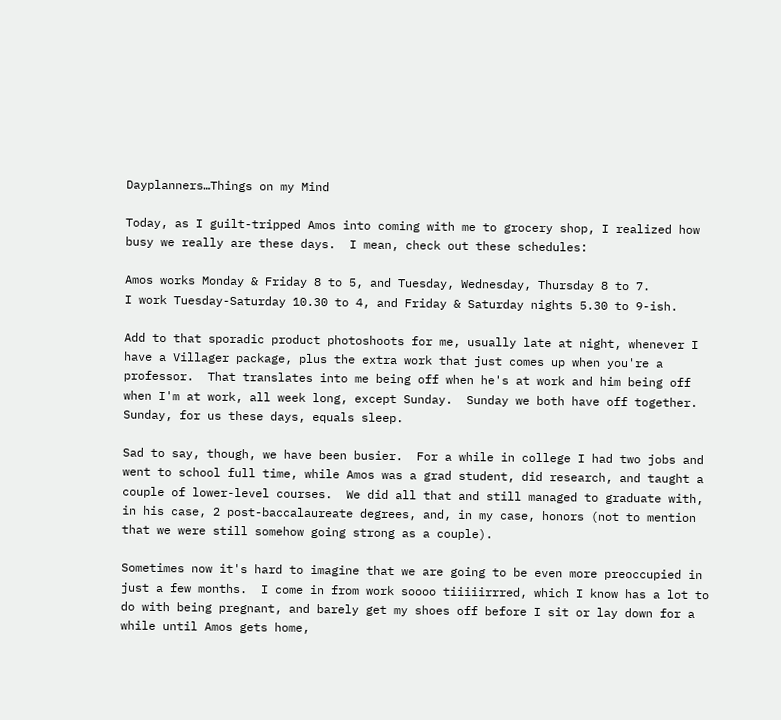Dayplanners…Things on my Mind

Today, as I guilt-tripped Amos into coming with me to grocery shop, I realized how busy we really are these days.  I mean, check out these schedules:

Amos works Monday & Friday 8 to 5, and Tuesday, Wednesday, Thursday 8 to 7.
I work Tuesday-Saturday 10.30 to 4, and Friday & Saturday nights 5.30 to 9-ish.

Add to that sporadic product photoshoots for me, usually late at night, whenever I have a Villager package, plus the extra work that just comes up when you're a professor.  That translates into me being off when he's at work and him being off when I'm at work, all week long, except Sunday.  Sunday we both have off together.  Sunday, for us these days, equals sleep.

Sad to say, though, we have been busier.  For a while in college I had two jobs and went to school full time, while Amos was a grad student, did research, and taught a couple of lower-level courses.  We did all that and still managed to graduate with, in his case, 2 post-baccalaureate degrees, and, in my case, honors (not to mention that we were still somehow going strong as a couple).

Sometimes now it's hard to imagine that we are going to be even more preoccupied in just a few months.  I come in from work soooo tiiiiirrred, which I know has a lot to do with being pregnant, and barely get my shoes off before I sit or lay down for a while until Amos gets home,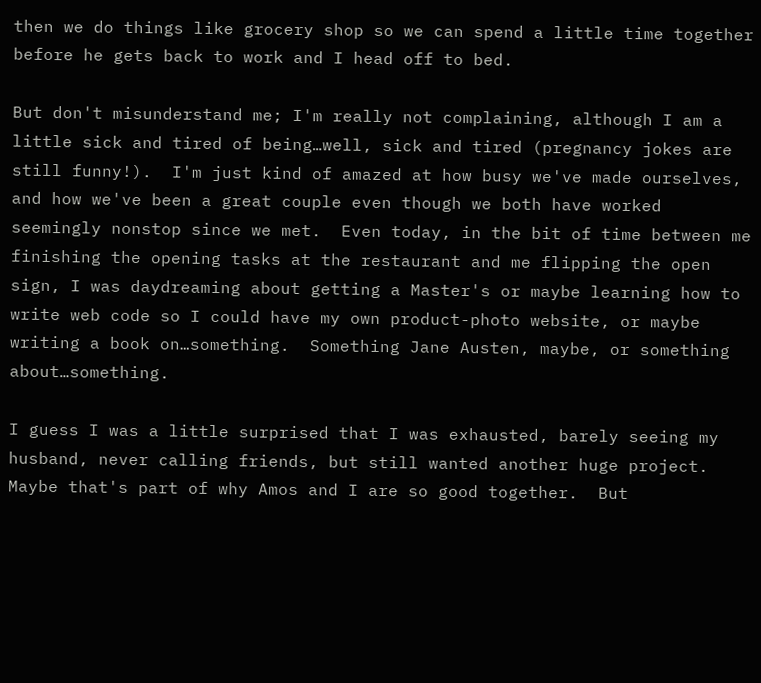then we do things like grocery shop so we can spend a little time together before he gets back to work and I head off to bed.

But don't misunderstand me; I'm really not complaining, although I am a little sick and tired of being…well, sick and tired (pregnancy jokes are still funny!).  I'm just kind of amazed at how busy we've made ourselves, and how we've been a great couple even though we both have worked seemingly nonstop since we met.  Even today, in the bit of time between me finishing the opening tasks at the restaurant and me flipping the open sign, I was daydreaming about getting a Master's or maybe learning how to write web code so I could have my own product-photo website, or maybe writing a book on…something.  Something Jane Austen, maybe, or something about…something.

I guess I was a little surprised that I was exhausted, barely seeing my husband, never calling friends, but still wanted another huge project.  Maybe that's part of why Amos and I are so good together.  But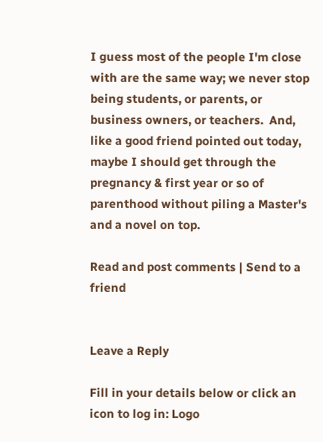I guess most of the people I'm close with are the same way; we never stop being students, or parents, or business owners, or teachers.  And, like a good friend pointed out today, maybe I should get through the pregnancy & first year or so of parenthood without piling a Master's and a novel on top.

Read and post comments | Send to a friend


Leave a Reply

Fill in your details below or click an icon to log in: Logo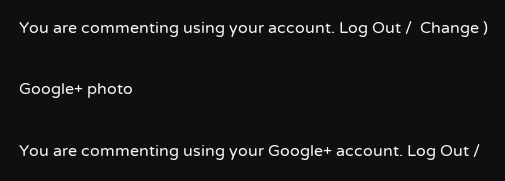You are commenting using your account. Log Out /  Change )

Google+ photo

You are commenting using your Google+ account. Log Out /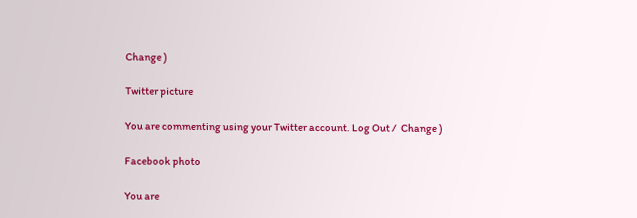Change )

Twitter picture

You are commenting using your Twitter account. Log Out /  Change )

Facebook photo

You are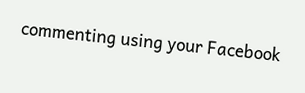commenting using your Facebook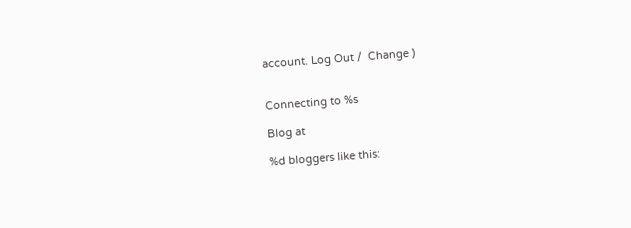account. Log Out /  Change )


Connecting to %s

Blog at

%d bloggers like this: